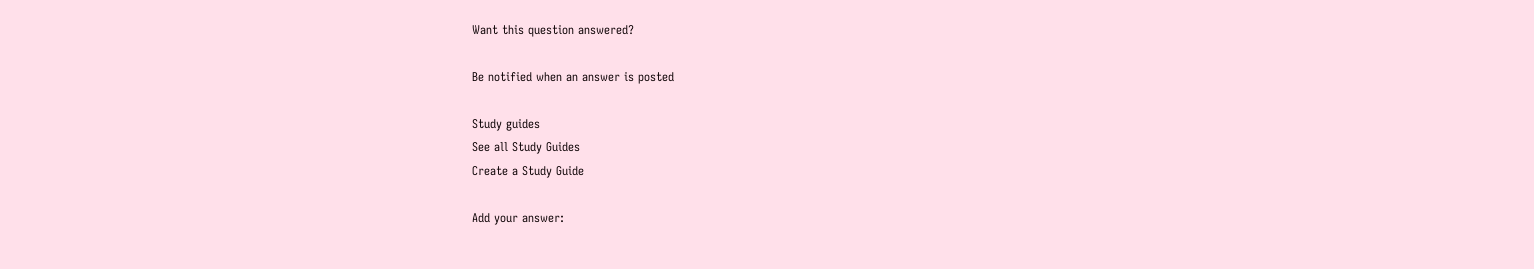Want this question answered?

Be notified when an answer is posted

Study guides
See all Study Guides
Create a Study Guide

Add your answer: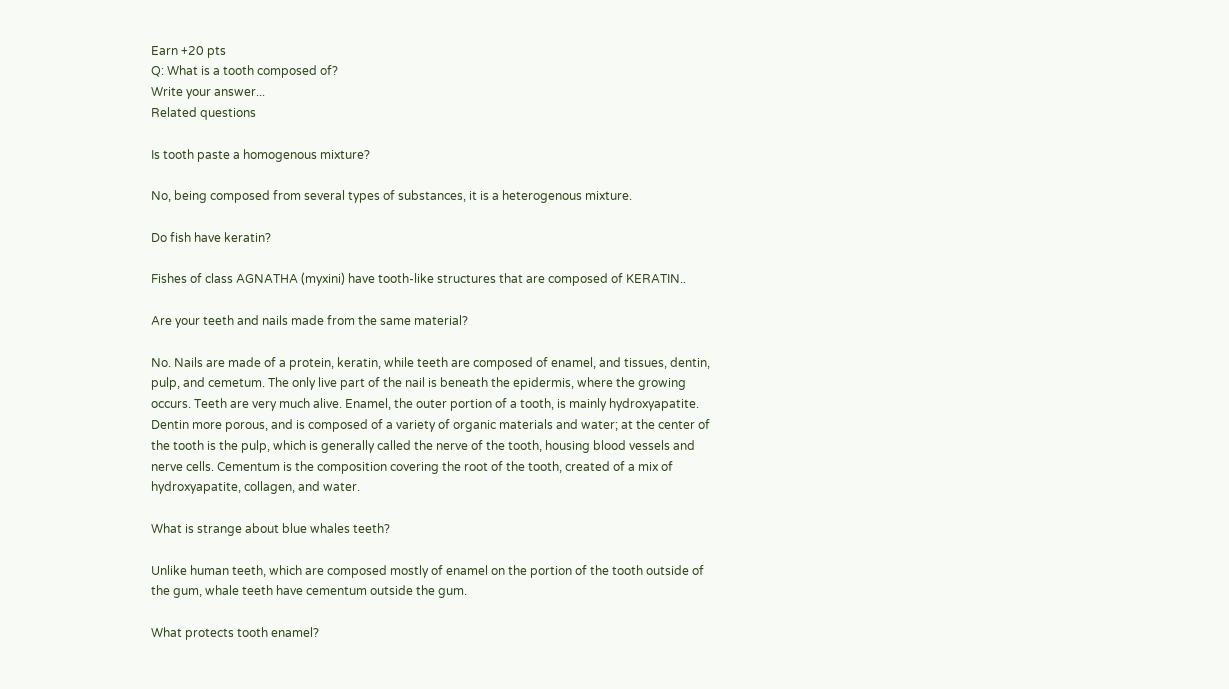Earn +20 pts
Q: What is a tooth composed of?
Write your answer...
Related questions

Is tooth paste a homogenous mixture?

No, being composed from several types of substances, it is a heterogenous mixture.

Do fish have keratin?

Fishes of class AGNATHA (myxini) have tooth-like structures that are composed of KERATIN..

Are your teeth and nails made from the same material?

No. Nails are made of a protein, keratin, while teeth are composed of enamel, and tissues, dentin, pulp, and cemetum. The only live part of the nail is beneath the epidermis, where the growing occurs. Teeth are very much alive. Enamel, the outer portion of a tooth, is mainly hydroxyapatite. Dentin more porous, and is composed of a variety of organic materials and water; at the center of the tooth is the pulp, which is generally called the nerve of the tooth, housing blood vessels and nerve cells. Cementum is the composition covering the root of the tooth, created of a mix of hydroxyapatite, collagen, and water.

What is strange about blue whales teeth?

Unlike human teeth, which are composed mostly of enamel on the portion of the tooth outside of the gum, whale teeth have cementum outside the gum.

What protects tooth enamel?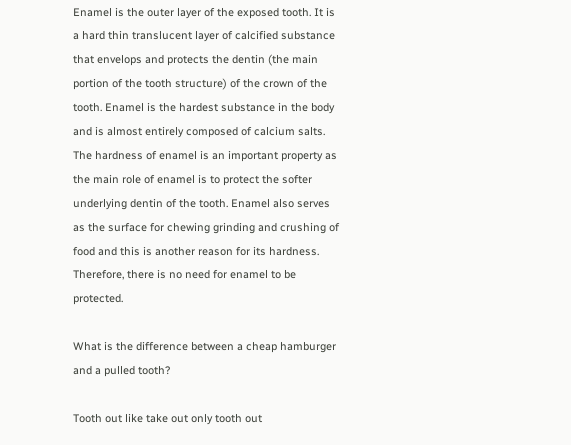Enamel is the outer layer of the exposed tooth. It is a hard thin translucent layer of calcified substance that envelops and protects the dentin (the main portion of the tooth structure) of the crown of the tooth. Enamel is the hardest substance in the body and is almost entirely composed of calcium salts. The hardness of enamel is an important property as the main role of enamel is to protect the softer underlying dentin of the tooth. Enamel also serves as the surface for chewing grinding and crushing of food and this is another reason for its hardness. Therefore, there is no need for enamel to be protected.

What is the difference between a cheap hamburger and a pulled tooth?

Tooth out like take out only tooth out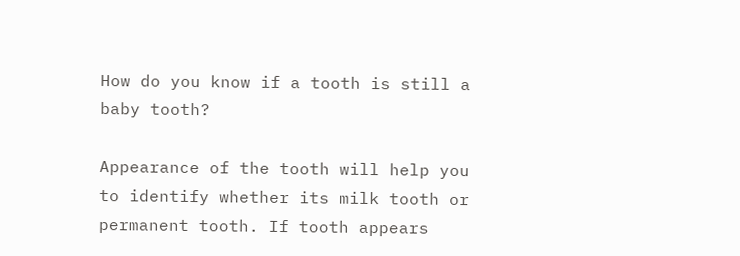How do you know if a tooth is still a baby tooth?

Appearance of the tooth will help you to identify whether its milk tooth or permanent tooth. If tooth appears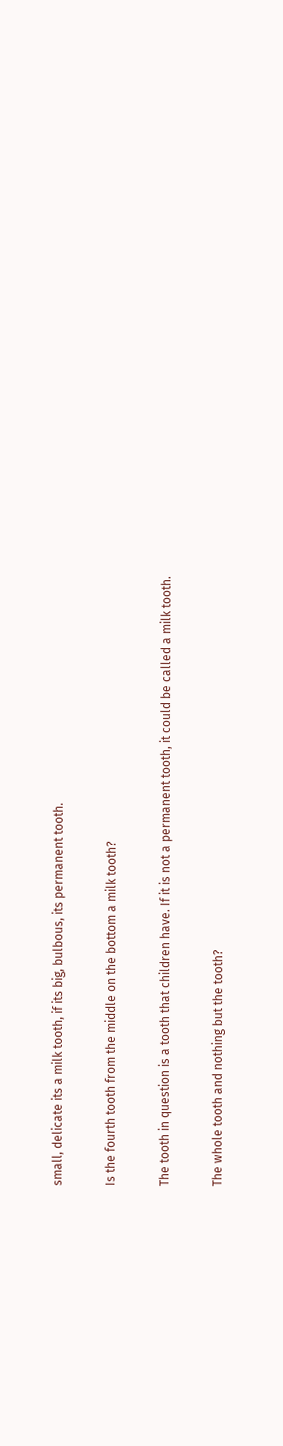small, delicate its a milk tooth, if its big, bulbous, its permanent tooth.

Is the fourth tooth from the middle on the bottom a milk tooth?

The tooth in question is a tooth that children have. If it is not a permanent tooth, it could be called a milk tooth.

The whole tooth and nothing but the tooth?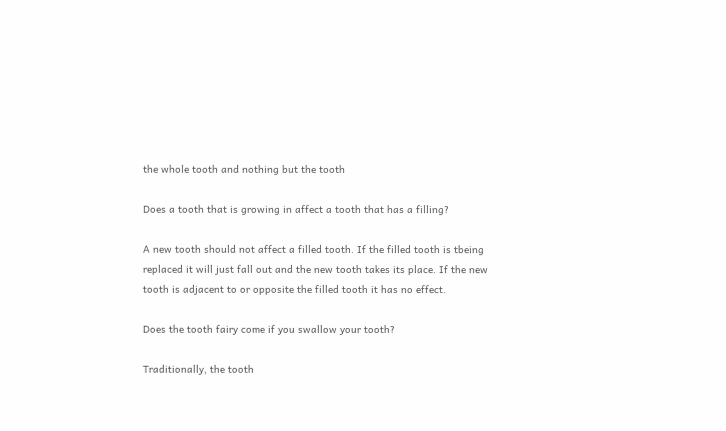the whole tooth and nothing but the tooth

Does a tooth that is growing in affect a tooth that has a filling?

A new tooth should not affect a filled tooth. If the filled tooth is tbeing replaced it will just fall out and the new tooth takes its place. If the new tooth is adjacent to or opposite the filled tooth it has no effect.

Does the tooth fairy come if you swallow your tooth?

Traditionally, the tooth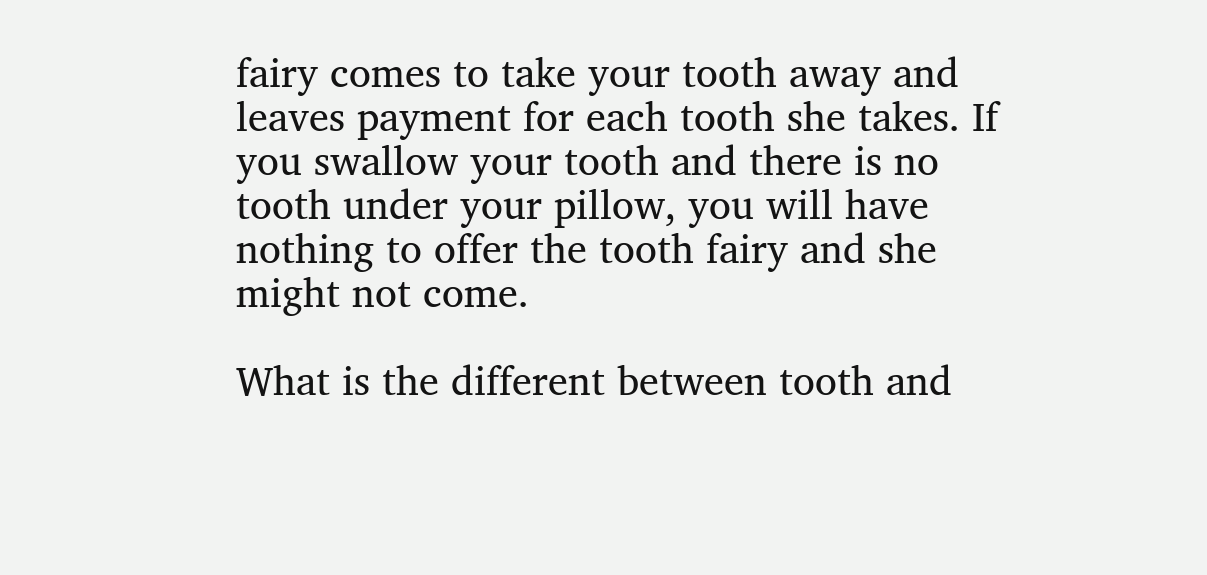fairy comes to take your tooth away and leaves payment for each tooth she takes. If you swallow your tooth and there is no tooth under your pillow, you will have nothing to offer the tooth fairy and she might not come.

What is the different between tooth and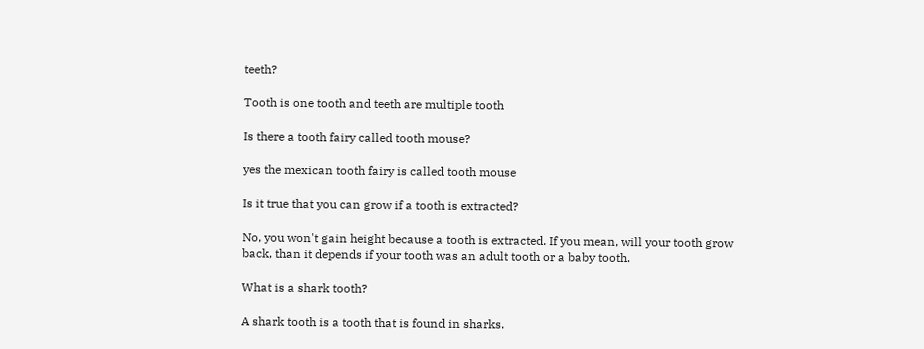teeth?

Tooth is one tooth and teeth are multiple tooth

Is there a tooth fairy called tooth mouse?

yes the mexican tooth fairy is called tooth mouse

Is it true that you can grow if a tooth is extracted?

No, you won't gain height because a tooth is extracted. If you mean, will your tooth grow back, than it depends if your tooth was an adult tooth or a baby tooth.

What is a shark tooth?

A shark tooth is a tooth that is found in sharks.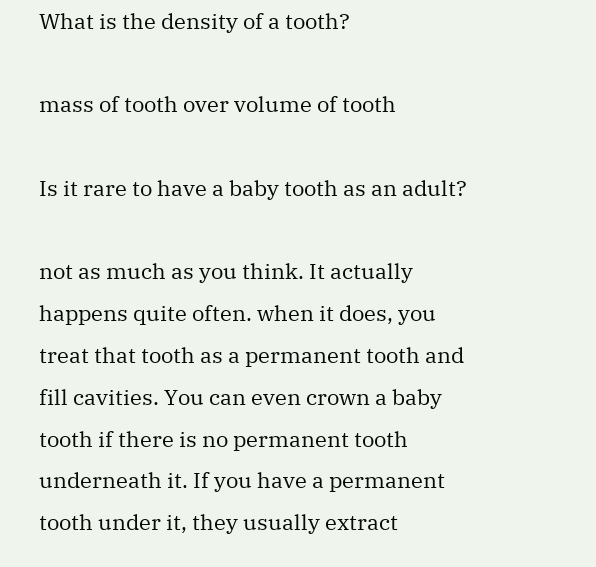What is the density of a tooth?

mass of tooth over volume of tooth

Is it rare to have a baby tooth as an adult?

not as much as you think. It actually happens quite often. when it does, you treat that tooth as a permanent tooth and fill cavities. You can even crown a baby tooth if there is no permanent tooth underneath it. If you have a permanent tooth under it, they usually extract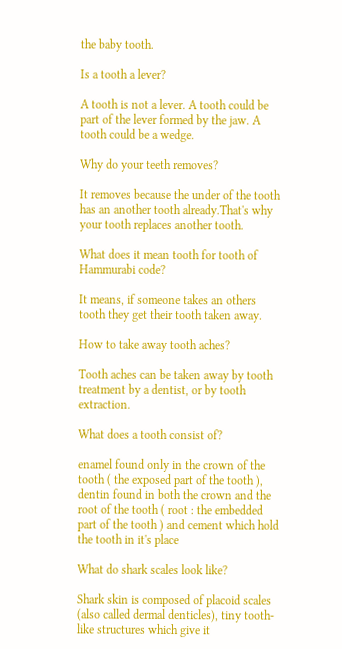the baby tooth.

Is a tooth a lever?

A tooth is not a lever. A tooth could be part of the lever formed by the jaw. A tooth could be a wedge.

Why do your teeth removes?

It removes because the under of the tooth has an another tooth already.That's why your tooth replaces another tooth.

What does it mean tooth for tooth of Hammurabi code?

It means, if someone takes an others tooth they get their tooth taken away.

How to take away tooth aches?

Tooth aches can be taken away by tooth treatment by a dentist, or by tooth extraction.

What does a tooth consist of?

enamel found only in the crown of the tooth ( the exposed part of the tooth ), dentin found in both the crown and the root of the tooth ( root : the embedded part of the tooth ) and cement which hold the tooth in it's place

What do shark scales look like?

Shark skin is composed of placoid scales (also called dermal denticles), tiny tooth-like structures which give it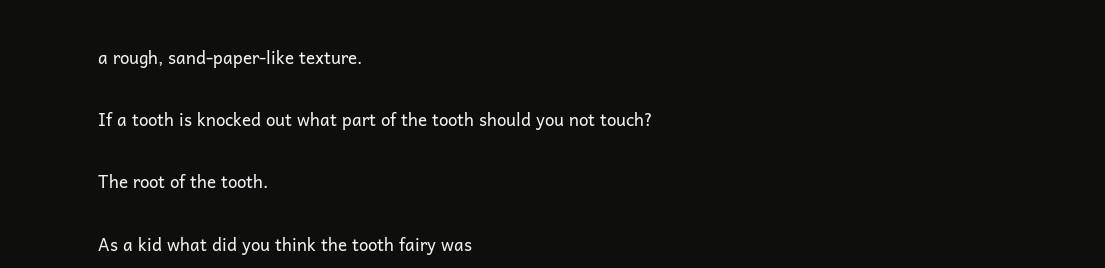a rough, sand-paper-like texture.

If a tooth is knocked out what part of the tooth should you not touch?

The root of the tooth.

As a kid what did you think the tooth fairy was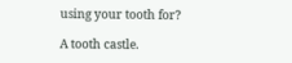using your tooth for?

A tooth castle.